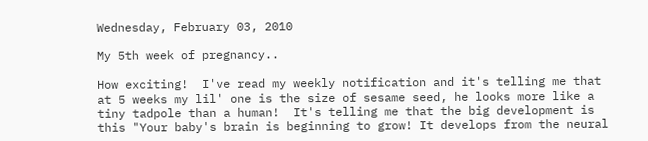Wednesday, February 03, 2010

My 5th week of pregnancy..

How exciting!  I've read my weekly notification and it's telling me that at 5 weeks my lil' one is the size of sesame seed, he looks more like a tiny tadpole than a human!  It's telling me that the big development is this "Your baby's brain is beginning to grow! It develops from the neural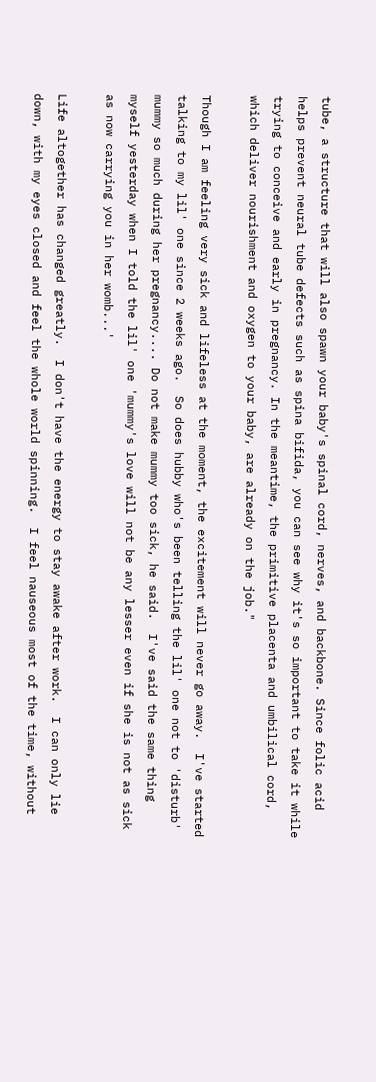tube, a structure that will also spawn your baby's spinal cord, nerves, and backbone. Since folic acid helps prevent neural tube defects such as spina bifida, you can see why it's so important to take it while trying to conceive and early in pregnancy. In the meantime, the primitive placenta and umbilical cord, which deliver nourishment and oxygen to your baby, are already on the job."

Though I am feeling very sick and lifeless at the moment, the excitement will never go away.  I've started talking to my lil' one since 2 weeks ago.  So does hubby who's been telling the lil' one not to 'disturb' mummy so much during her pregnancy.... Do not make mummy too sick, he said.  I've said the same thing myself yesterday when I told the lil' one 'mummy's love will not be any lesser even if she is not as sick as now carrying you in her womb...'

Life altogether has changed greatly.  I don't have the energy to stay awake after work.  I can only lie down, with my eyes closed and feel the whole world spinning.  I feel nauseous most of the time, without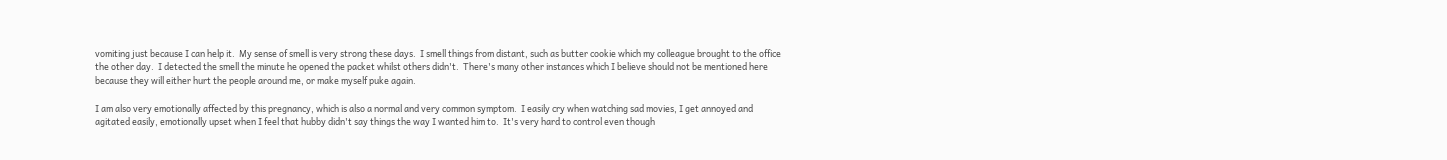vomiting just because I can help it.  My sense of smell is very strong these days.  I smell things from distant, such as butter cookie which my colleague brought to the office the other day.  I detected the smell the minute he opened the packet whilst others didn't.  There's many other instances which I believe should not be mentioned here because they will either hurt the people around me, or make myself puke again.

I am also very emotionally affected by this pregnancy, which is also a normal and very common symptom.  I easily cry when watching sad movies, I get annoyed and agitated easily, emotionally upset when I feel that hubby didn't say things the way I wanted him to.  It's very hard to control even though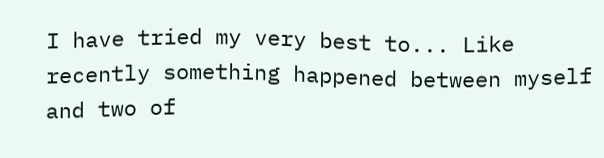I have tried my very best to... Like recently something happened between myself and two of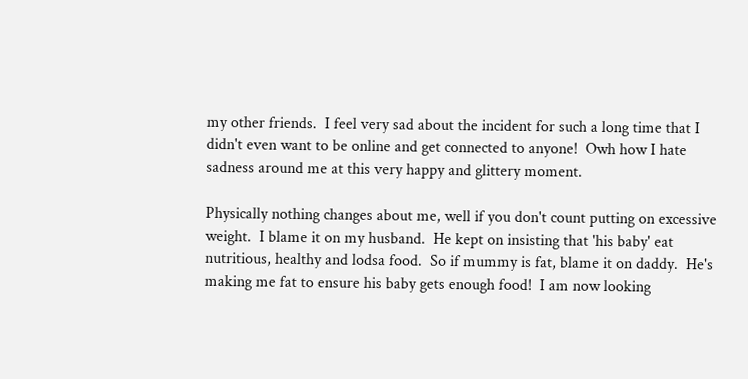my other friends.  I feel very sad about the incident for such a long time that I didn't even want to be online and get connected to anyone!  Owh how I hate sadness around me at this very happy and glittery moment.

Physically nothing changes about me, well if you don't count putting on excessive weight.  I blame it on my husband.  He kept on insisting that 'his baby' eat nutritious, healthy and lodsa food.  So if mummy is fat, blame it on daddy.  He's making me fat to ensure his baby gets enough food!  I am now looking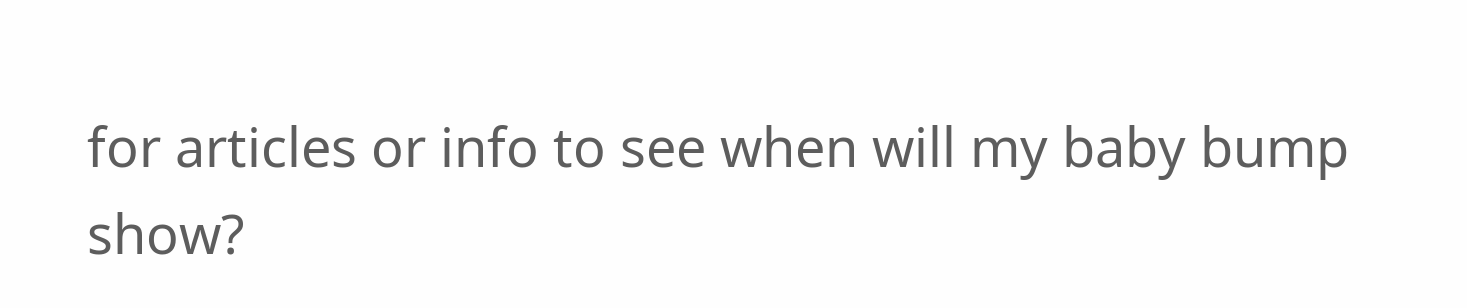for articles or info to see when will my baby bump show?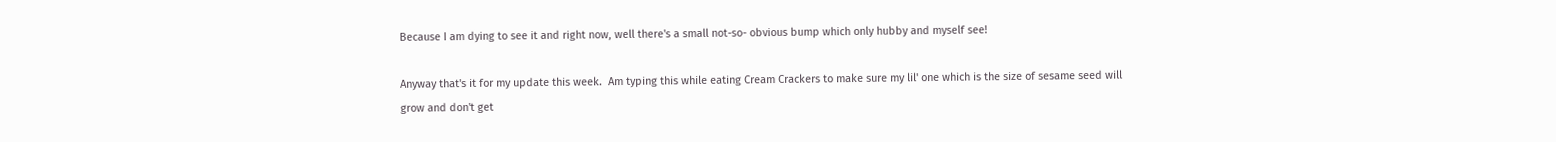Because I am dying to see it and right now, well there's a small not-so- obvious bump which only hubby and myself see!

Anyway that's it for my update this week.  Am typing this while eating Cream Crackers to make sure my lil' one which is the size of sesame seed will grow and don't get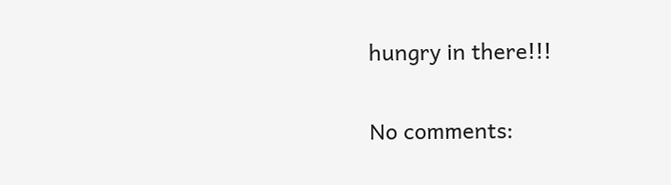hungry in there!!!

No comments: